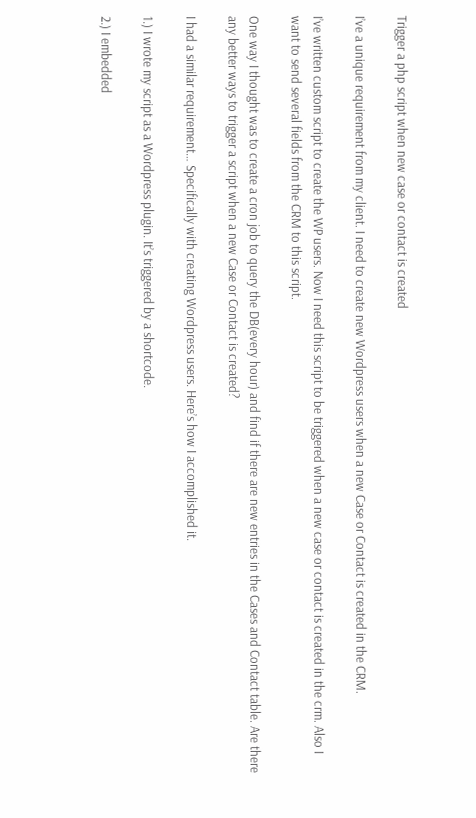Trigger a php script when new case or contact is created

I’ve a unique requirement from my client. I need to create new Wordpress users when a new Case or Contact is created in the CRM.

I’ve written custom script to create the WP users. Now I need this script to be triggered when a new case or contact is created in the crm. Also I want to send several fields from the CRM to this script.

One way I thought was to create a cron job to query the DB(every hour) and find if there are new entries in the Cases and Contact table. Are there any better ways to trigger a script when a new Case or Contact is created?

I had a similar requirement… Specifically with creating Wordpress users. Here’s how I accomplished it.

1.) I wrote my script as a Wordpress plugin. It’s triggered by a shortcode.

2.) I embedded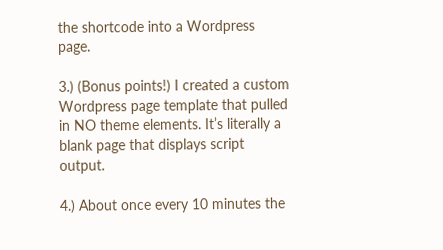the shortcode into a Wordpress page.

3.) (Bonus points!) I created a custom Wordpress page template that pulled in NO theme elements. It’s literally a blank page that displays script output.

4.) About once every 10 minutes the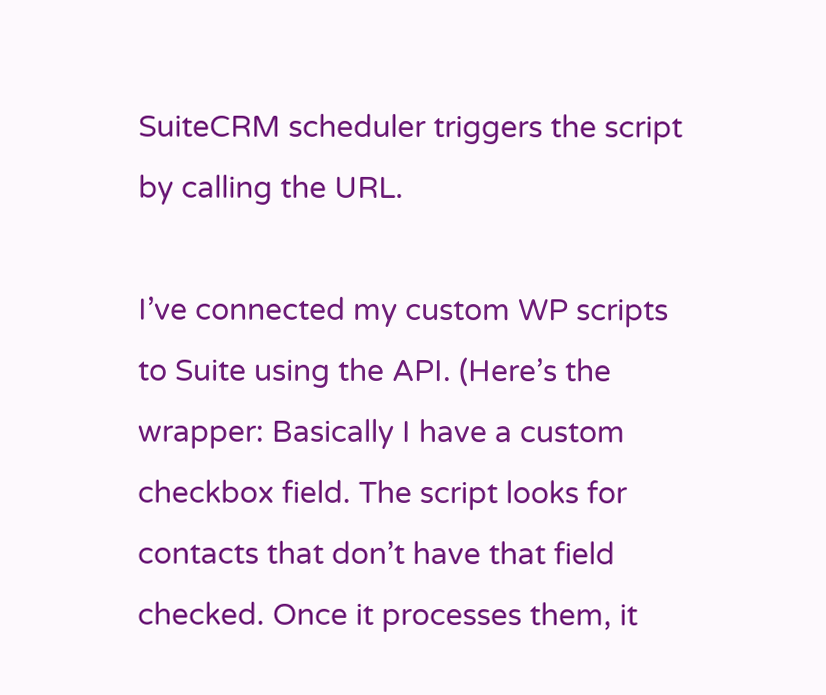SuiteCRM scheduler triggers the script by calling the URL.

I’ve connected my custom WP scripts to Suite using the API. (Here’s the wrapper: Basically I have a custom checkbox field. The script looks for contacts that don’t have that field checked. Once it processes them, it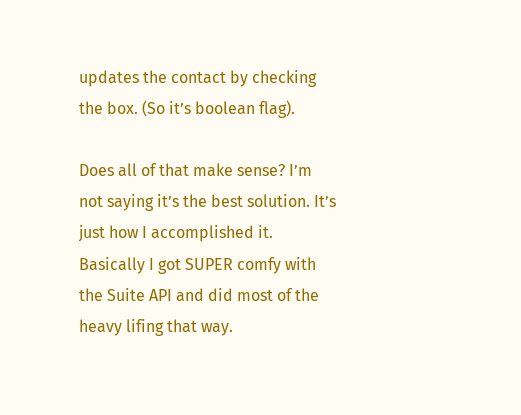updates the contact by checking the box. (So it’s boolean flag).

Does all of that make sense? I’m not saying it’s the best solution. It’s just how I accomplished it. Basically I got SUPER comfy with the Suite API and did most of the heavy lifing that way.